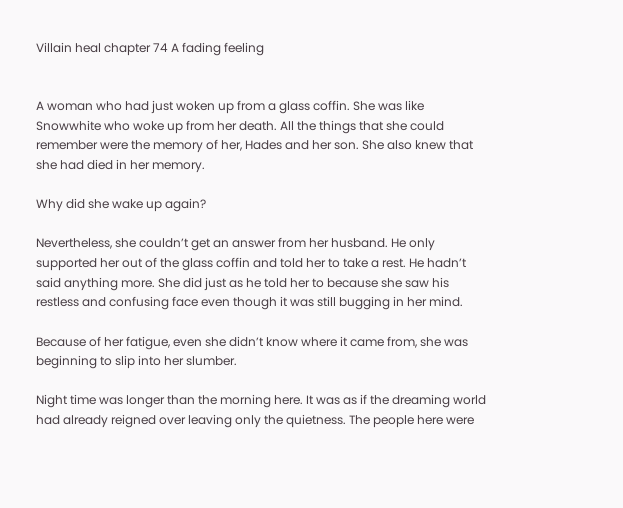Villain heal chapter 74 A fading feeling


A woman who had just woken up from a glass coffin. She was like Snowwhite who woke up from her death. All the things that she could remember were the memory of her, Hades and her son. She also knew that she had died in her memory.

Why did she wake up again?

Nevertheless, she couldn’t get an answer from her husband. He only supported her out of the glass coffin and told her to take a rest. He hadn’t said anything more. She did just as he told her to because she saw his restless and confusing face even though it was still bugging in her mind.

Because of her fatigue, even she didn’t know where it came from, she was beginning to slip into her slumber.

Night time was longer than the morning here. It was as if the dreaming world had already reigned over leaving only the quietness. The people here were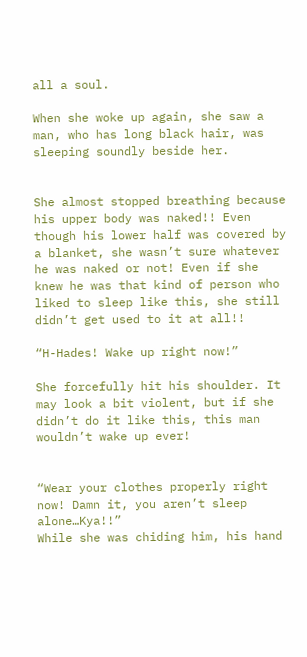all a soul.

When she woke up again, she saw a man, who has long black hair, was sleeping soundly beside her.


She almost stopped breathing because his upper body was naked!! Even though his lower half was covered by a blanket, she wasn’t sure whatever he was naked or not! Even if she knew he was that kind of person who liked to sleep like this, she still didn’t get used to it at all!!

“H-Hades! Wake up right now!”

She forcefully hit his shoulder. It may look a bit violent, but if she didn’t do it like this, this man wouldn’t wake up ever!


“Wear your clothes properly right now! Damn it, you aren’t sleep alone…Kya!!”
While she was chiding him, his hand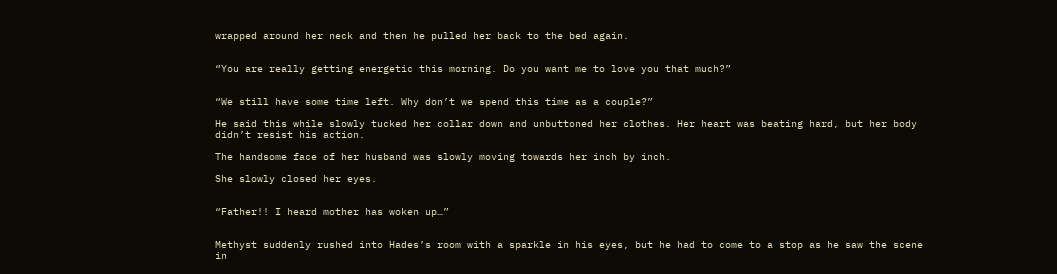wrapped around her neck and then he pulled her back to the bed again.


“You are really getting energetic this morning. Do you want me to love you that much?”


“We still have some time left. Why don’t we spend this time as a couple?”

He said this while slowly tucked her collar down and unbuttoned her clothes. Her heart was beating hard, but her body didn’t resist his action.

The handsome face of her husband was slowly moving towards her inch by inch.

She slowly closed her eyes.


“Father!! I heard mother has woken up…”


Methyst suddenly rushed into Hades’s room with a sparkle in his eyes, but he had to come to a stop as he saw the scene in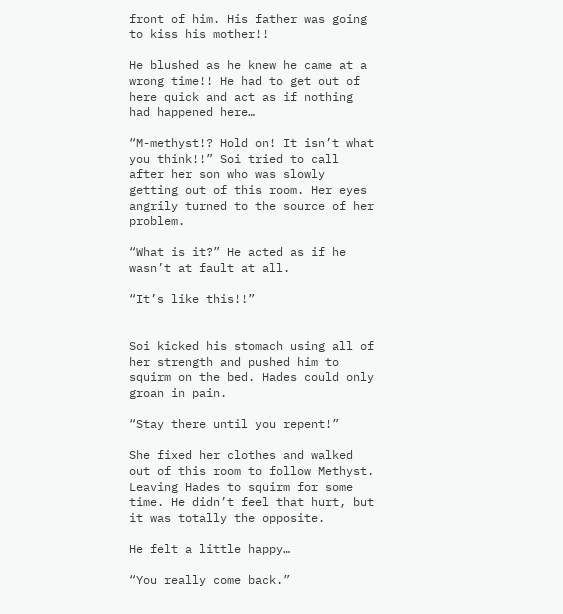front of him. His father was going to kiss his mother!!

He blushed as he knew he came at a wrong time!! He had to get out of here quick and act as if nothing had happened here…

“M-methyst!? Hold on! It isn’t what you think!!” Soi tried to call after her son who was slowly getting out of this room. Her eyes angrily turned to the source of her problem.

“What is it?” He acted as if he wasn’t at fault at all.

“It’s like this!!”


Soi kicked his stomach using all of her strength and pushed him to squirm on the bed. Hades could only groan in pain.

“Stay there until you repent!”

She fixed her clothes and walked out of this room to follow Methyst. Leaving Hades to squirm for some time. He didn’t feel that hurt, but it was totally the opposite.

He felt a little happy…

“You really come back.”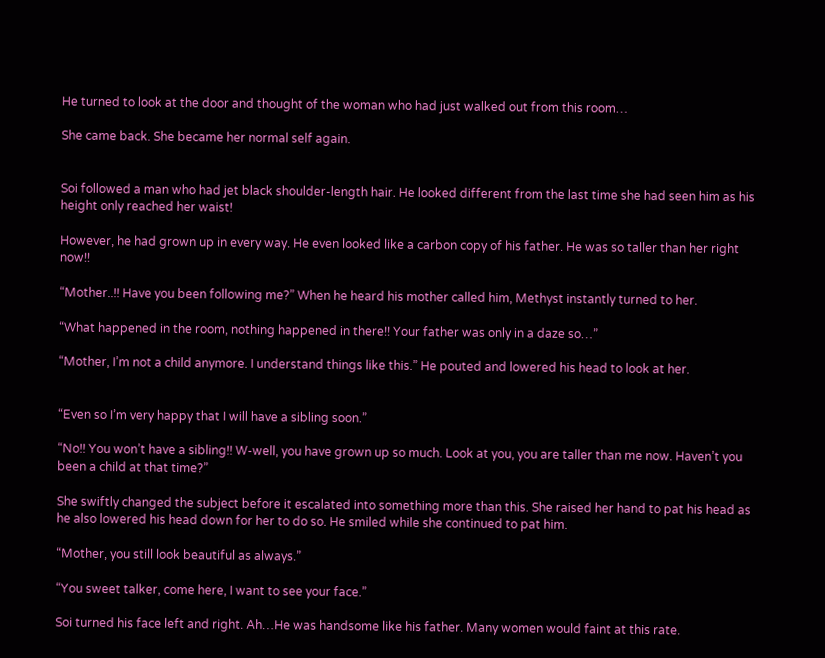He turned to look at the door and thought of the woman who had just walked out from this room…

She came back. She became her normal self again.


Soi followed a man who had jet black shoulder-length hair. He looked different from the last time she had seen him as his height only reached her waist!

However, he had grown up in every way. He even looked like a carbon copy of his father. He was so taller than her right now!!

“Mother..!! Have you been following me?” When he heard his mother called him, Methyst instantly turned to her.

“What happened in the room, nothing happened in there!! Your father was only in a daze so…”

“Mother, I’m not a child anymore. I understand things like this.” He pouted and lowered his head to look at her.


“Even so I’m very happy that I will have a sibling soon.”

“No!! You won’t have a sibling!! W-well, you have grown up so much. Look at you, you are taller than me now. Haven’t you been a child at that time?”

She swiftly changed the subject before it escalated into something more than this. She raised her hand to pat his head as he also lowered his head down for her to do so. He smiled while she continued to pat him.

“Mother, you still look beautiful as always.”

“You sweet talker, come here, I want to see your face.”

Soi turned his face left and right. Ah…He was handsome like his father. Many women would faint at this rate.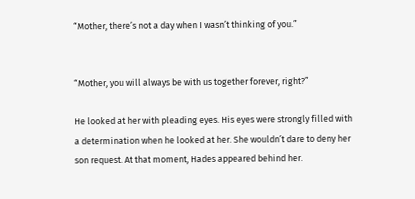“Mother, there’s not a day when I wasn’t thinking of you.”


“Mother, you will always be with us together forever, right?”

He looked at her with pleading eyes. His eyes were strongly filled with a determination when he looked at her. She wouldn’t dare to deny her son request. At that moment, Hades appeared behind her.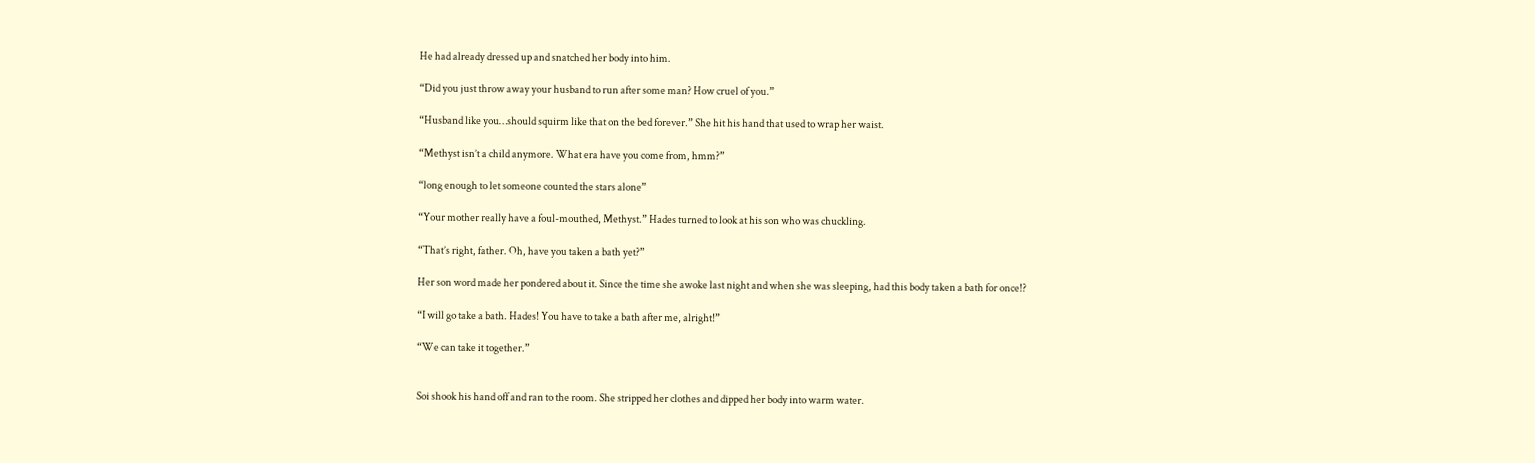He had already dressed up and snatched her body into him.

“Did you just throw away your husband to run after some man? How cruel of you.”

“Husband like you…should squirm like that on the bed forever.” She hit his hand that used to wrap her waist.

“Methyst isn’t a child anymore. What era have you come from, hmm?”

“long enough to let someone counted the stars alone”

“Your mother really have a foul-mouthed, Methyst.” Hades turned to look at his son who was chuckling.

“That’s right, father. Oh, have you taken a bath yet?”

Her son word made her pondered about it. Since the time she awoke last night and when she was sleeping, had this body taken a bath for once!?

“I will go take a bath. Hades! You have to take a bath after me, alright!”

“We can take it together.”


Soi shook his hand off and ran to the room. She stripped her clothes and dipped her body into warm water.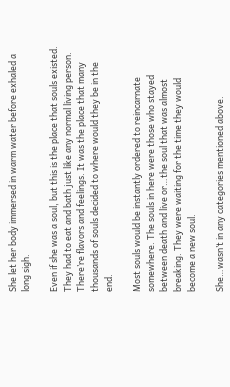She let her body immersed in warm water before exhaled a long sigh.

Even if she was a soul, but this is the place that souls existed. They had to eat and bath just like any normal living person. There’re flavors and feelings. It was the place that many thousands of souls decided to where would they be in the end.

Most souls would be instantly ordered to reincarnate somewhere. The souls in here were those who stayed between death and live or…the soul that was almost breaking. They were waiting for the time they would become a new soul.

She…wasn’t in any categories mentioned above.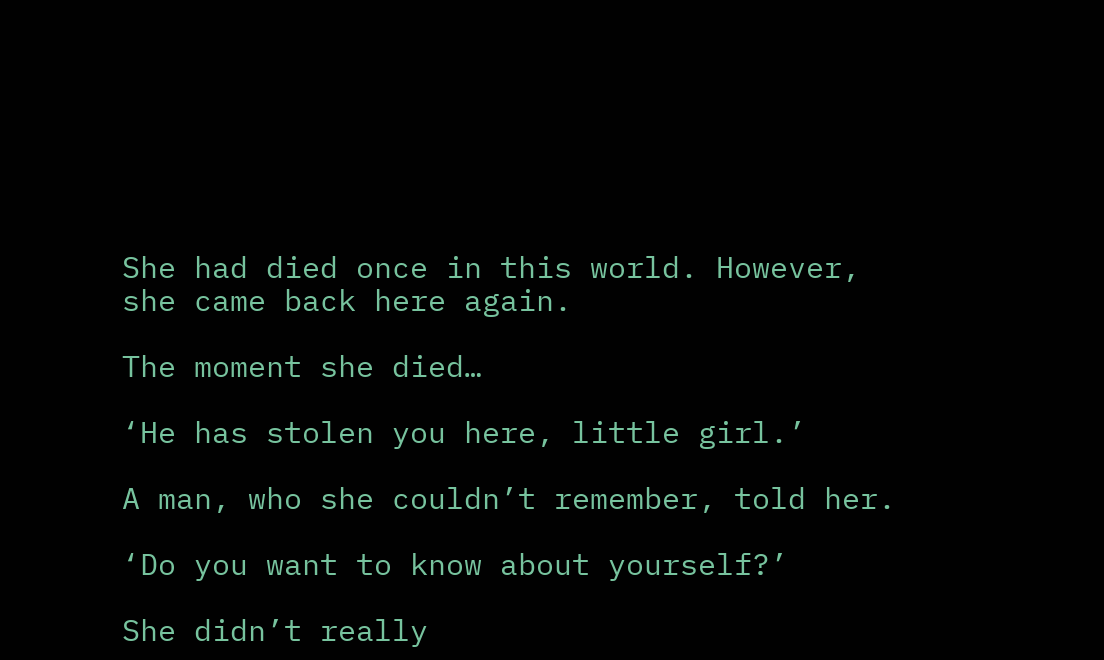She had died once in this world. However, she came back here again.

The moment she died…

‘He has stolen you here, little girl.’

A man, who she couldn’t remember, told her.

‘Do you want to know about yourself?’

She didn’t really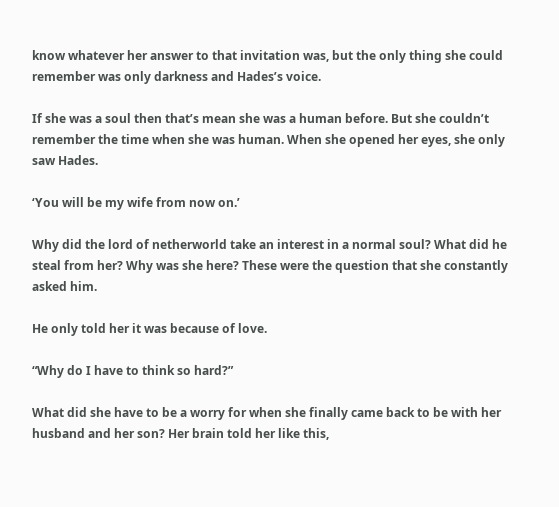know whatever her answer to that invitation was, but the only thing she could remember was only darkness and Hades’s voice.

If she was a soul then that’s mean she was a human before. But she couldn’t remember the time when she was human. When she opened her eyes, she only saw Hades.

‘You will be my wife from now on.’

Why did the lord of netherworld take an interest in a normal soul? What did he steal from her? Why was she here? These were the question that she constantly asked him.

He only told her it was because of love.

“Why do I have to think so hard?”

What did she have to be a worry for when she finally came back to be with her husband and her son? Her brain told her like this,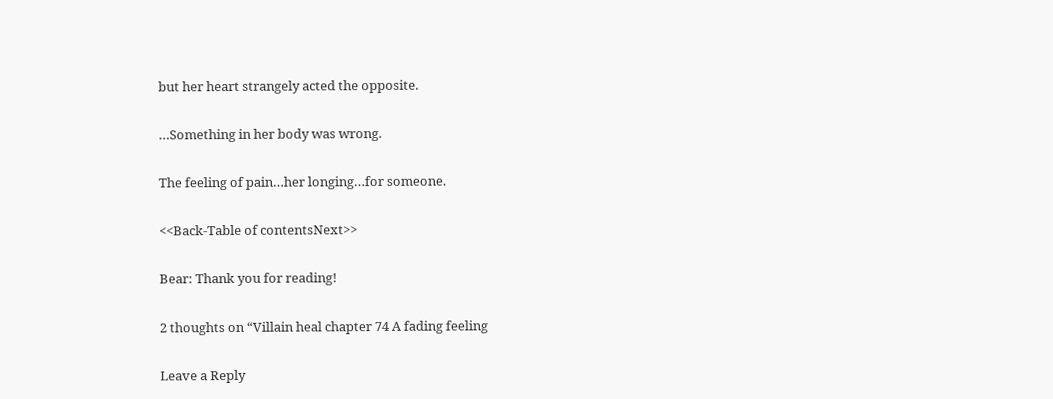but her heart strangely acted the opposite.

…Something in her body was wrong.

The feeling of pain…her longing…for someone.

<<Back-Table of contentsNext>>

Bear: Thank you for reading!

2 thoughts on “Villain heal chapter 74 A fading feeling

Leave a Reply